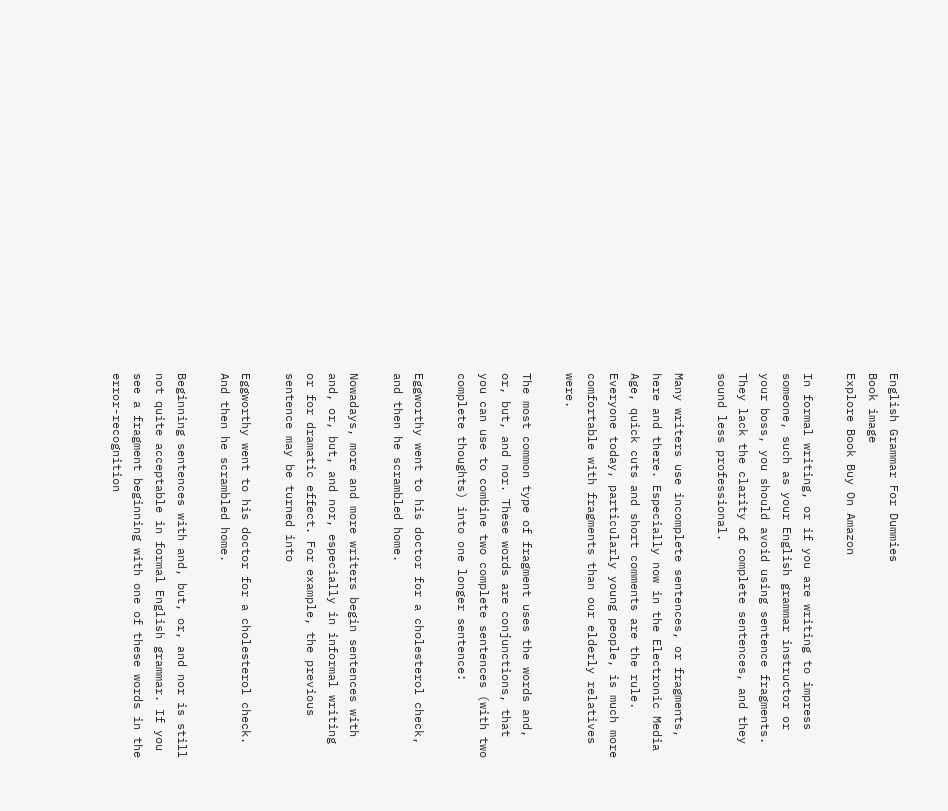English Grammar For Dummies
Book image
Explore Book Buy On Amazon

In formal writing, or if you are writing to impress someone, such as your English grammar instructor or your boss, you should avoid using sentence fragments. They lack the clarity of complete sentences, and they sound less professional.

Many writers use incomplete sentences, or fragments, here and there. Especially now in the Electronic Media Age, quick cuts and short comments are the rule. Everyone today, particularly young people, is much more comfortable with fragments than our elderly relatives were.

The most common type of fragment uses the words and, or, but, and nor. These words are conjunctions, that you can use to combine two complete sentences (with two complete thoughts) into one longer sentence:

Eggworthy went to his doctor for a cholesterol check, and then he scrambled home.

Nowadays, more and more writers begin sentences with and, or, but, and nor, especially in informal writing or for dramatic effect. For example, the previous sentence may be turned into

Eggworthy went to his doctor for a cholesterol check. And then he scrambled home.

Beginning sentences with and, but, or, and nor is still not quite acceptable in formal English grammar. If you see a fragment beginning with one of these words in the error-recognition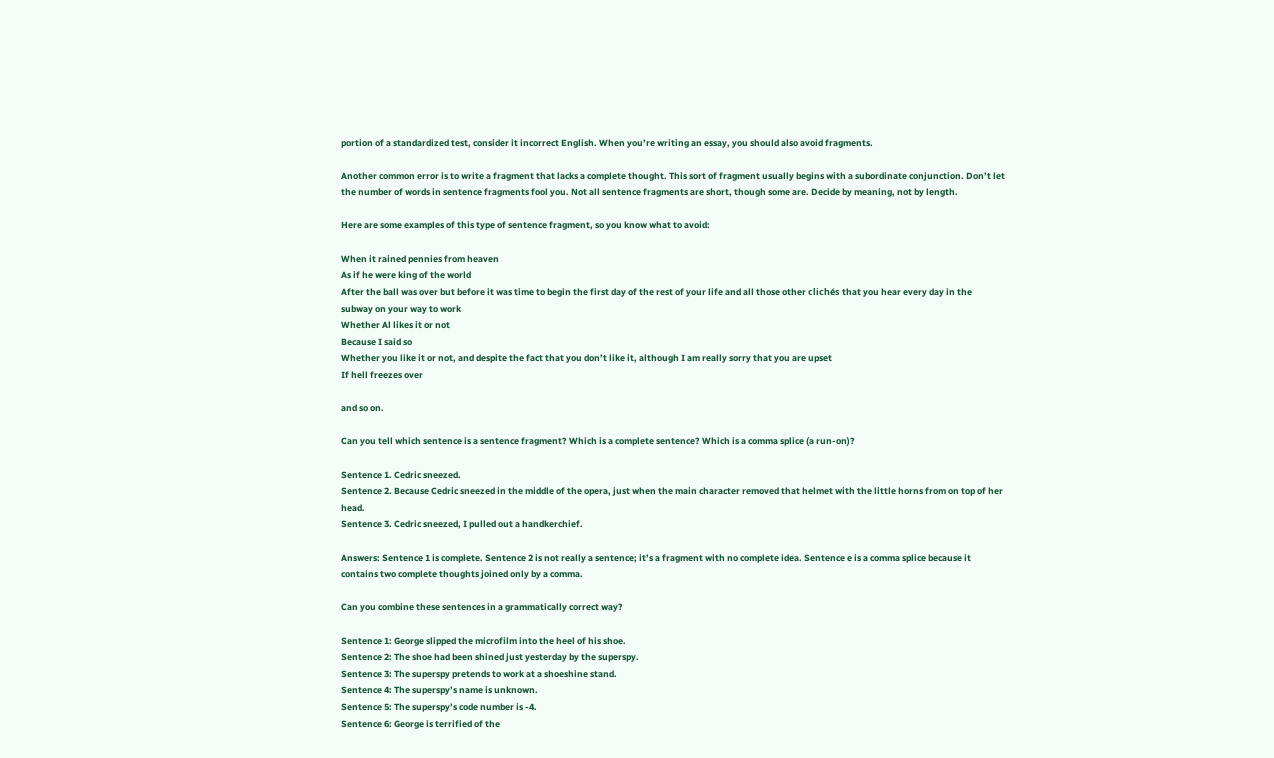portion of a standardized test, consider it incorrect English. When you’re writing an essay, you should also avoid fragments.

Another common error is to write a fragment that lacks a complete thought. This sort of fragment usually begins with a subordinate conjunction. Don’t let the number of words in sentence fragments fool you. Not all sentence fragments are short, though some are. Decide by meaning, not by length.

Here are some examples of this type of sentence fragment, so you know what to avoid:

When it rained pennies from heaven
As if he were king of the world
After the ball was over but before it was time to begin the first day of the rest of your life and all those other clichés that you hear every day in the subway on your way to work
Whether Al likes it or not
Because I said so
Whether you like it or not, and despite the fact that you don’t like it, although I am really sorry that you are upset
If hell freezes over

and so on.

Can you tell which sentence is a sentence fragment? Which is a complete sentence? Which is a comma splice (a run-on)?

Sentence 1. Cedric sneezed.
Sentence 2. Because Cedric sneezed in the middle of the opera, just when the main character removed that helmet with the little horns from on top of her head.
Sentence 3. Cedric sneezed, I pulled out a handkerchief.

Answers: Sentence 1 is complete. Sentence 2 is not really a sentence; it’s a fragment with no complete idea. Sentence e is a comma splice because it contains two complete thoughts joined only by a comma.

Can you combine these sentences in a grammatically correct way?

Sentence 1: George slipped the microfilm into the heel of his shoe.
Sentence 2: The shoe had been shined just yesterday by the superspy.
Sentence 3: The superspy pretends to work at a shoeshine stand.
Sentence 4: The superspy’s name is unknown.
Sentence 5: The superspy’s code number is -4.
Sentence 6: George is terrified of the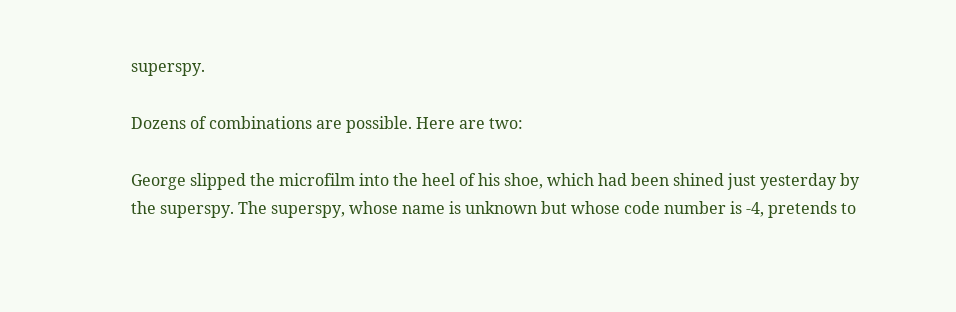superspy.

Dozens of combinations are possible. Here are two:

George slipped the microfilm into the heel of his shoe, which had been shined just yesterday by the superspy. The superspy, whose name is unknown but whose code number is -4, pretends to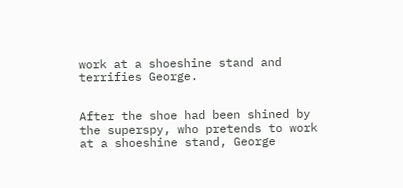work at a shoeshine stand and terrifies George.


After the shoe had been shined by the superspy, who pretends to work at a shoeshine stand, George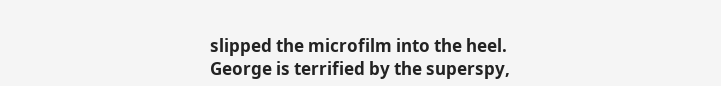slipped the microfilm into the heel. George is terrified by the superspy,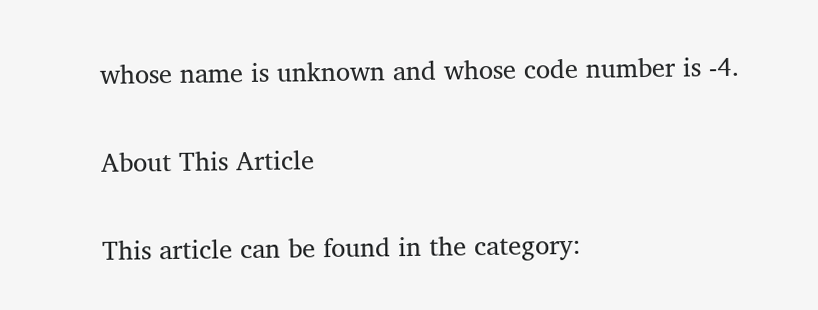whose name is unknown and whose code number is -4.

About This Article

This article can be found in the category: